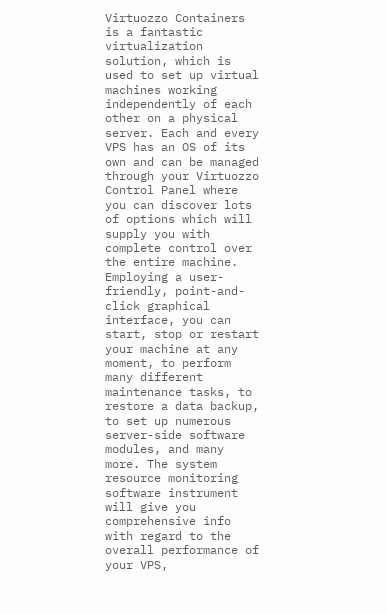Virtuozzo Containers is a fantastic virtualization solution, which is used to set up virtual machines working independently of each other on a physical server. Each and every VPS has an OS of its own and can be managed through your Virtuozzo Control Panel where you can discover lots of options which will supply you with complete control over the entire machine. Employing a user-friendly, point-and-click graphical interface, you can start, stop or restart your machine at any moment, to perform many different maintenance tasks, to restore a data backup, to set up numerous server-side software modules, and many more. The system resource monitoring software instrument will give you comprehensive info with regard to the overall performance of your VPS,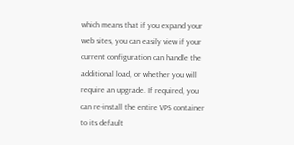which means that if you expand your web sites, you can easily view if your current configuration can handle the additional load, or whether you will require an upgrade. If required, you can re-install the entire VPS container to its default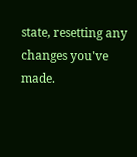state, resetting any changes you've made.